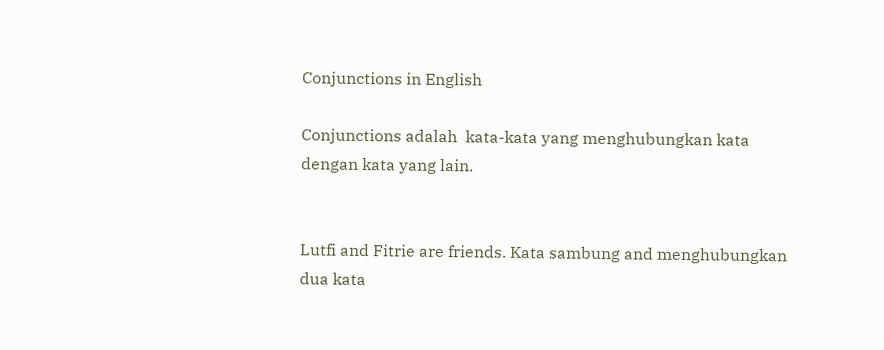Conjunctions in English

Conjunctions adalah  kata-kata yang menghubungkan kata dengan kata yang lain.


Lutfi and Fitrie are friends. Kata sambung and menghubungkan dua kata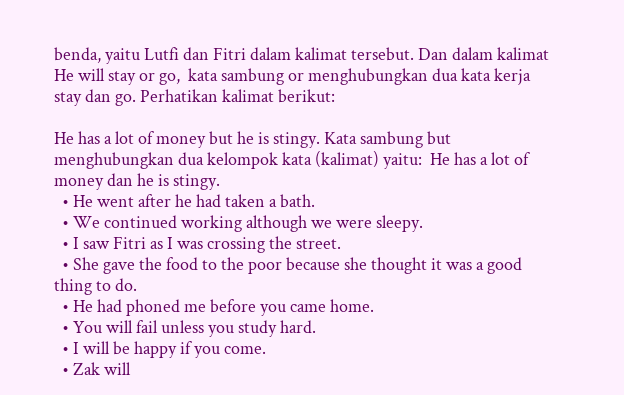benda, yaitu Lutfi dan Fitri dalam kalimat tersebut. Dan dalam kalimat He will stay or go,  kata sambung or menghubungkan dua kata kerja stay dan go. Perhatikan kalimat berikut:

He has a lot of money but he is stingy. Kata sambung but menghubungkan dua kelompok kata (kalimat) yaitu:  He has a lot of money dan he is stingy.
  • He went after he had taken a bath.
  • We continued working although we were sleepy.
  • I saw Fitri as I was crossing the street.
  • She gave the food to the poor because she thought it was a good thing to do.
  • He had phoned me before you came home.
  • You will fail unless you study hard.
  • I will be happy if you come.
  • Zak will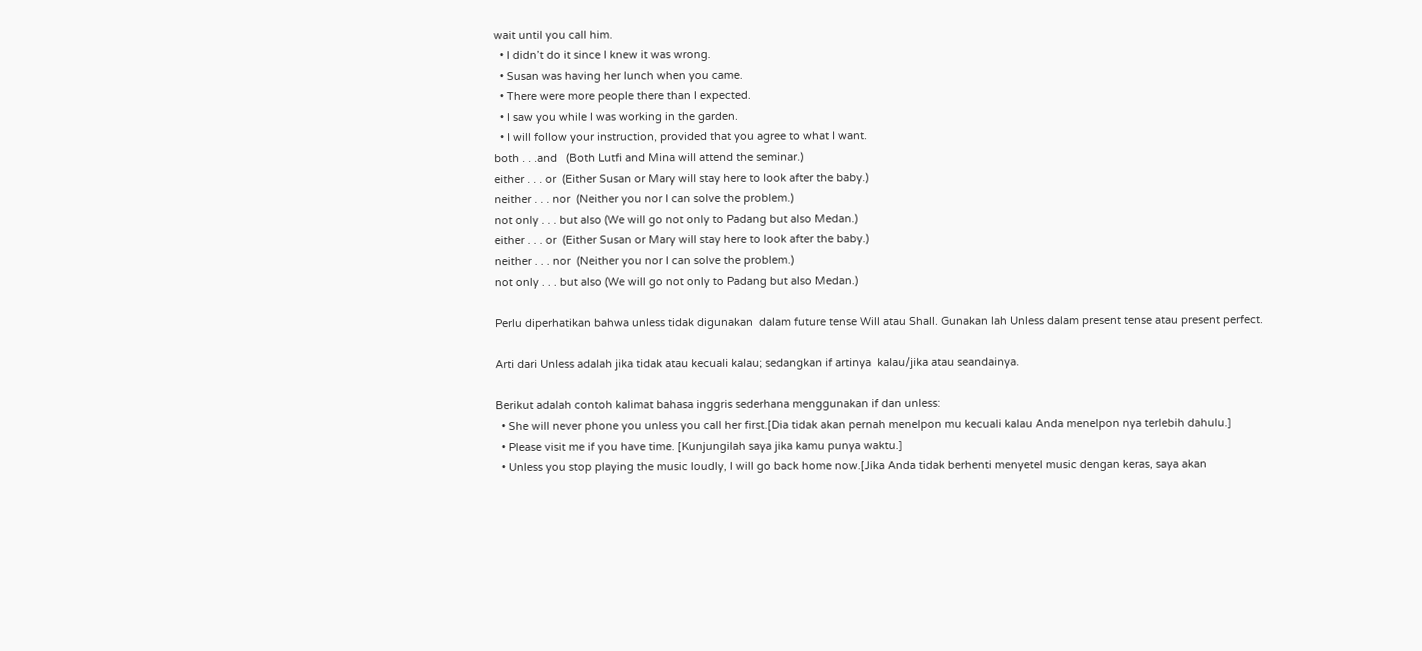wait until you call him.
  • I didn’t do it since I knew it was wrong.
  • Susan was having her lunch when you came.
  • There were more people there than I expected.
  • I saw you while I was working in the garden.
  • I will follow your instruction, provided that you agree to what I want.
both . . .and   (Both Lutfi and Mina will attend the seminar.)
either . . . or  (Either Susan or Mary will stay here to look after the baby.)
neither . . . nor  (Neither you nor I can solve the problem.)
not only . . . but also (We will go not only to Padang but also Medan.)
either . . . or  (Either Susan or Mary will stay here to look after the baby.)
neither . . . nor  (Neither you nor I can solve the problem.)
not only . . . but also (We will go not only to Padang but also Medan.)

Perlu diperhatikan bahwa unless tidak digunakan  dalam future tense Will atau Shall. Gunakan lah Unless dalam present tense atau present perfect.

Arti dari Unless adalah jika tidak atau kecuali kalau; sedangkan if artinya  kalau/jika atau seandainya.

Berikut adalah contoh kalimat bahasa inggris sederhana menggunakan if dan unless:
  • She will never phone you unless you call her first.[Dia tidak akan pernah menelpon mu kecuali kalau Anda menelpon nya terlebih dahulu.]
  • Please visit me if you have time. [Kunjungilah saya jika kamu punya waktu.]
  • Unless you stop playing the music loudly, I will go back home now.[Jika Anda tidak berhenti menyetel music dengan keras, saya akan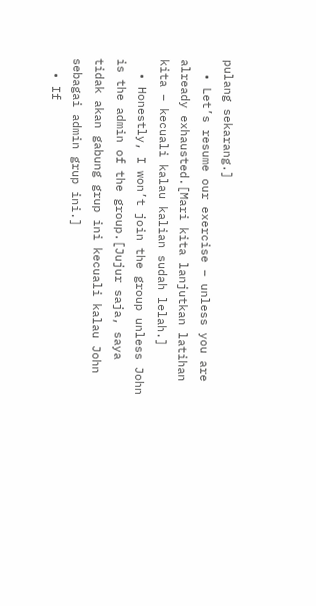pulang sekarang.]
  • Let’s resume our exercise – unless you are already exhausted.[Mari kita lanjutkan latihan kita – kecuali kalau kalian sudah lelah.]
  • Honestly, I won’t join the group unless John is the admin of the group.[Jujur saja, saya tidak akan gabung grup ini kecuali kalau John sebagai admin grup ini.]
  • If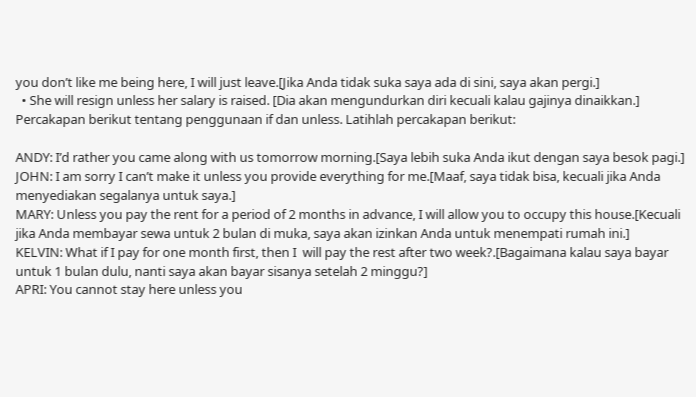you don’t like me being here, I will just leave.[Jika Anda tidak suka saya ada di sini, saya akan pergi.]
  • She will resign unless her salary is raised. [Dia akan mengundurkan diri kecuali kalau gajinya dinaikkan.]
Percakapan berikut tentang penggunaan if dan unless. Latihlah percakapan berikut:

ANDY: I’d rather you came along with us tomorrow morning.[Saya lebih suka Anda ikut dengan saya besok pagi.]
JOHN: I am sorry I can’t make it unless you provide everything for me.[Maaf, saya tidak bisa, kecuali jika Anda menyediakan segalanya untuk saya.]
MARY: Unless you pay the rent for a period of 2 months in advance, I will allow you to occupy this house.[Kecuali jika Anda membayar sewa untuk 2 bulan di muka, saya akan izinkan Anda untuk menempati rumah ini.]
KELVIN: What if I pay for one month first, then I  will pay the rest after two week?.[Bagaimana kalau saya bayar untuk 1 bulan dulu, nanti saya akan bayar sisanya setelah 2 minggu?]
APRI: You cannot stay here unless you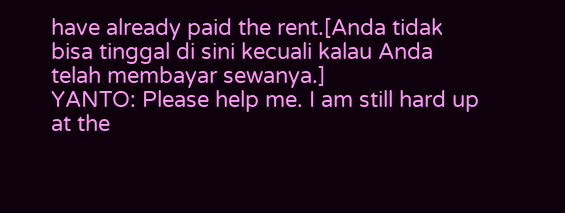have already paid the rent.[Anda tidak bisa tinggal di sini kecuali kalau Anda telah membayar sewanya.]
YANTO: Please help me. I am still hard up at the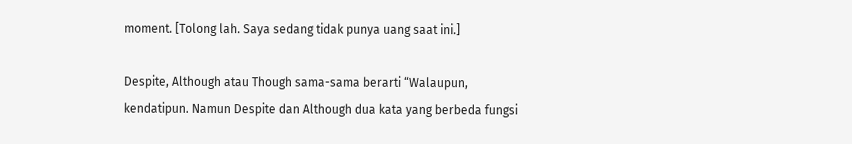moment. [Tolong lah. Saya sedang tidak punya uang saat ini.]

Despite, Although atau Though sama-sama berarti “Walaupun, kendatipun. Namun Despite dan Although dua kata yang berbeda fungsi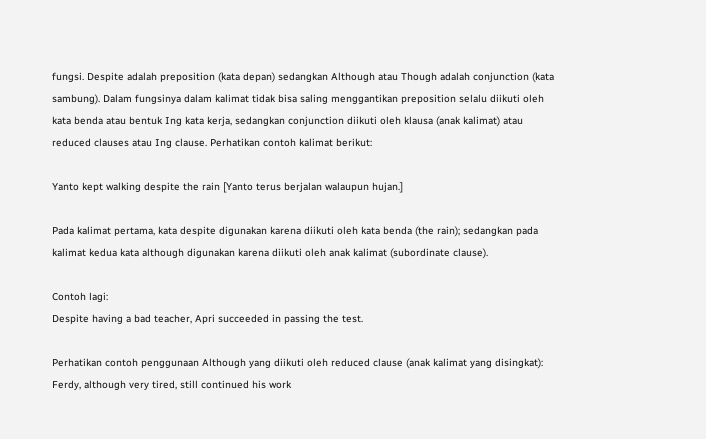fungsi. Despite adalah preposition (kata depan) sedangkan Although atau Though adalah conjunction (kata sambung). Dalam fungsinya dalam kalimat tidak bisa saling menggantikan preposition selalu diikuti oleh kata benda atau bentuk Ing kata kerja, sedangkan conjunction diikuti oleh klausa (anak kalimat) atau reduced clauses atau Ing clause. Perhatikan contoh kalimat berikut:

Yanto kept walking despite the rain [Yanto terus berjalan walaupun hujan.]

Pada kalimat pertama, kata despite digunakan karena diikuti oleh kata benda (the rain); sedangkan pada kalimat kedua kata although digunakan karena diikuti oleh anak kalimat (subordinate clause).

Contoh lagi:
Despite having a bad teacher, Apri succeeded in passing the test.

Perhatikan contoh penggunaan Although yang diikuti oleh reduced clause (anak kalimat yang disingkat):
Ferdy, although very tired, still continued his work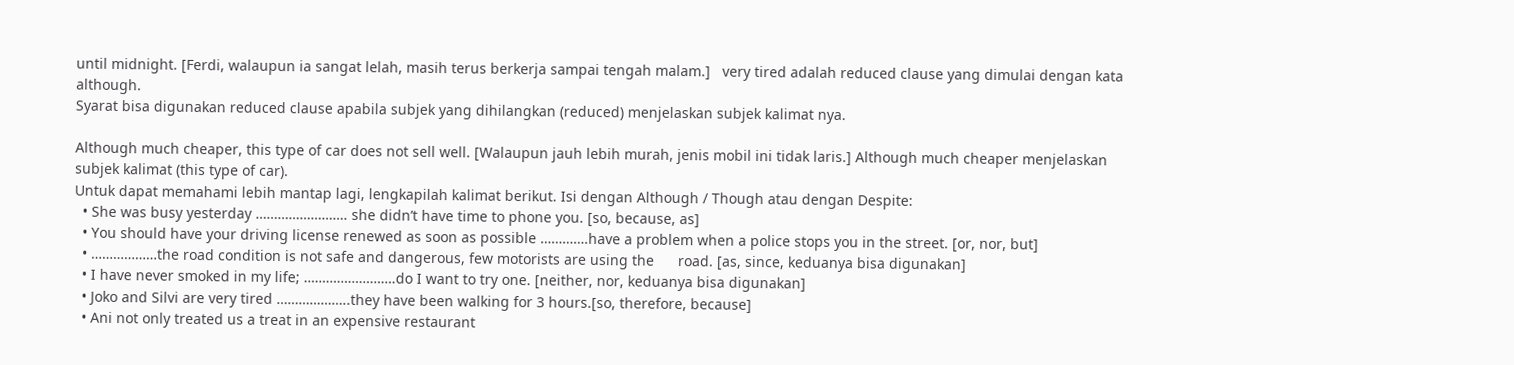until midnight. [Ferdi, walaupun ia sangat lelah, masih terus berkerja sampai tengah malam.]   very tired adalah reduced clause yang dimulai dengan kata although.
Syarat bisa digunakan reduced clause apabila subjek yang dihilangkan (reduced) menjelaskan subjek kalimat nya.

Although much cheaper, this type of car does not sell well. [Walaupun jauh lebih murah, jenis mobil ini tidak laris.] Although much cheaper menjelaskan subjek kalimat (this type of car).
Untuk dapat memahami lebih mantap lagi, lengkapilah kalimat berikut. Isi dengan Although / Though atau dengan Despite:
  • She was busy yesterday ……………………. she didn’t have time to phone you. [so, because, as]
  • You should have your driving license renewed as soon as possible ………….have a problem when a police stops you in the street. [or, nor, but]
  • ………………the road condition is not safe and dangerous, few motorists are using the      road. [as, since, keduanya bisa digunakan]
  • I have never smoked in my life; …………………….do I want to try one. [neither, nor, keduanya bisa digunakan]
  • Joko and Silvi are very tired ………………..they have been walking for 3 hours.[so, therefore, because]
  • Ani not only treated us a treat in an expensive restaurant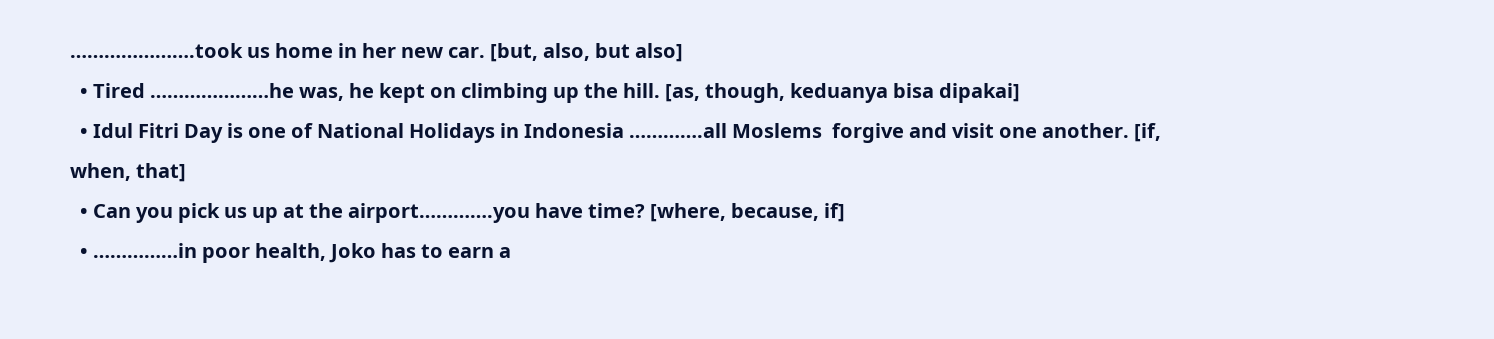………………….took us home in her new car. [but, also, but also]
  • Tired …………………he was, he kept on climbing up the hill. [as, though, keduanya bisa dipakai]
  • Idul Fitri Day is one of National Holidays in Indonesia ………….all Moslems  forgive and visit one another. [if, when, that]
  • Can you pick us up at the airport………….you have time? [where, because, if]
  • ……………in poor health, Joko has to earn a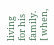living for his family. [ when,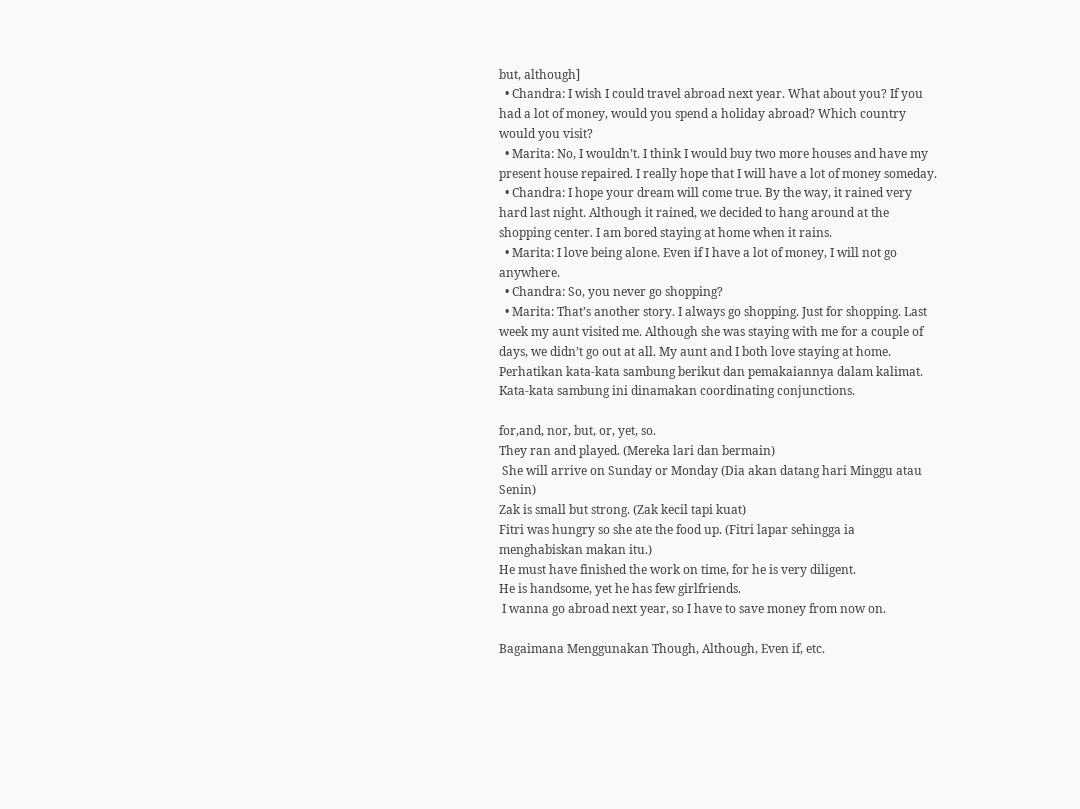but, although]
  • Chandra: I wish I could travel abroad next year. What about you? If you had a lot of money, would you spend a holiday abroad? Which country would you visit?
  • Marita: No, I wouldn’t. I think I would buy two more houses and have my present house repaired. I really hope that I will have a lot of money someday.
  • Chandra: I hope your dream will come true. By the way, it rained very hard last night. Although it rained, we decided to hang around at the shopping center. I am bored staying at home when it rains.
  • Marita: I love being alone. Even if I have a lot of money, I will not go anywhere.
  • Chandra: So, you never go shopping?
  • Marita: That’s another story. I always go shopping. Just for shopping. Last week my aunt visited me. Although she was staying with me for a couple of days, we didn’t go out at all. My aunt and I both love staying at home.
Perhatikan kata-kata sambung berikut dan pemakaiannya dalam kalimat. Kata-kata sambung ini dinamakan coordinating conjunctions.

for,and, nor, but, or, yet, so.
They ran and played. (Mereka lari dan bermain)
 She will arrive on Sunday or Monday (Dia akan datang hari Minggu atau Senin)
Zak is small but strong. (Zak kecil tapi kuat)
Fitri was hungry so she ate the food up. (Fitri lapar sehingga ia menghabiskan makan itu.)
He must have finished the work on time, for he is very diligent.
He is handsome, yet he has few girlfriends.
 I wanna go abroad next year, so I have to save money from now on.

Bagaimana Menggunakan Though, Although, Even if, etc.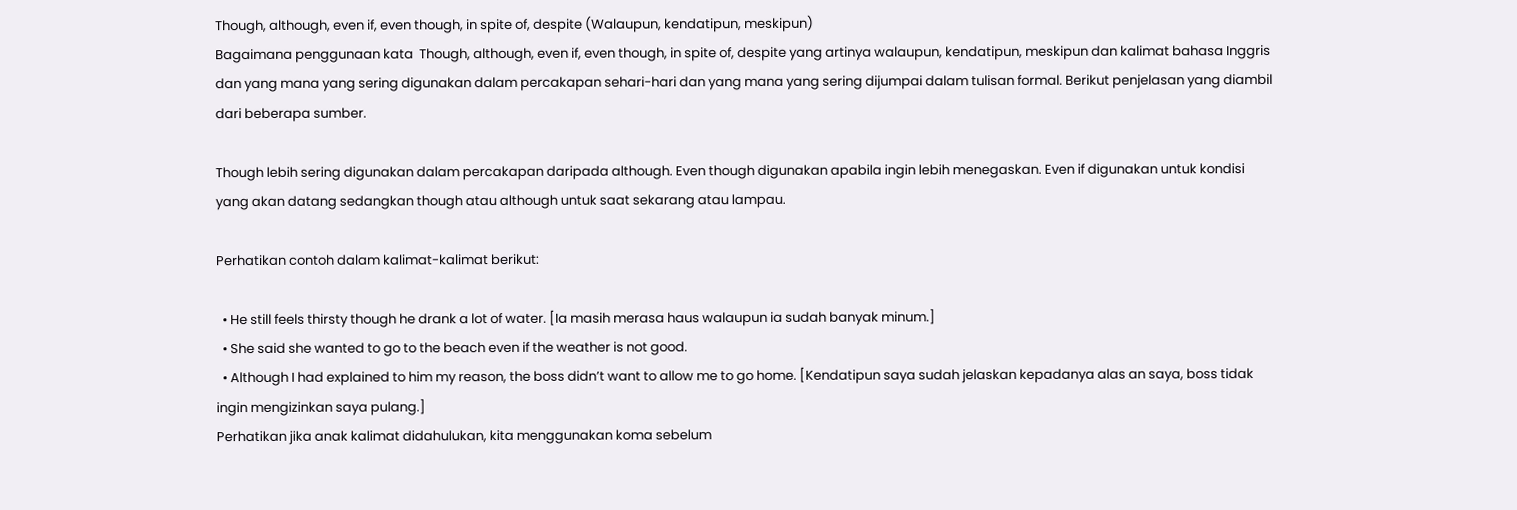Though, although, even if, even though, in spite of, despite (Walaupun, kendatipun, meskipun)
Bagaimana penggunaan kata  Though, although, even if, even though, in spite of, despite yang artinya walaupun, kendatipun, meskipun dan kalimat bahasa Inggris dan yang mana yang sering digunakan dalam percakapan sehari-hari dan yang mana yang sering dijumpai dalam tulisan formal. Berikut penjelasan yang diambil dari beberapa sumber.

Though lebih sering digunakan dalam percakapan daripada although. Even though digunakan apabila ingin lebih menegaskan. Even if digunakan untuk kondisi yang akan datang sedangkan though atau although untuk saat sekarang atau lampau.

Perhatikan contoh dalam kalimat-kalimat berikut:

  • He still feels thirsty though he drank a lot of water. [Ia masih merasa haus walaupun ia sudah banyak minum.]
  • She said she wanted to go to the beach even if the weather is not good.
  • Although I had explained to him my reason, the boss didn’t want to allow me to go home. [Kendatipun saya sudah jelaskan kepadanya alas an saya, boss tidak ingin mengizinkan saya pulang.]
Perhatikan jika anak kalimat didahulukan, kita menggunakan koma sebelum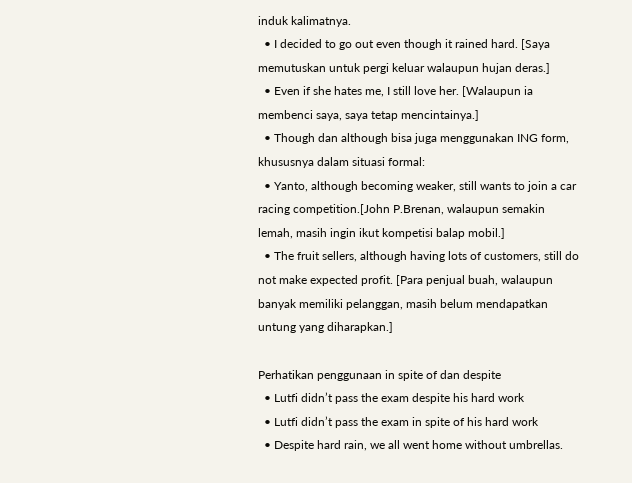induk kalimatnya.
  • I decided to go out even though it rained hard. [Saya memutuskan untuk pergi keluar walaupun hujan deras.]
  • Even if she hates me, I still love her. [Walaupun ia membenci saya, saya tetap mencintainya.]
  • Though dan although bisa juga menggunakan ING form, khususnya dalam situasi formal:
  • Yanto, although becoming weaker, still wants to join a car racing competition.[John P.Brenan, walaupun semakin lemah, masih ingin ikut kompetisi balap mobil.]
  • The fruit sellers, although having lots of customers, still do not make expected profit. [Para penjual buah, walaupun banyak memiliki pelanggan, masih belum mendapatkan untung yang diharapkan.]

Perhatikan penggunaan in spite of dan despite
  • Lutfi didn’t pass the exam despite his hard work
  • Lutfi didn’t pass the exam in spite of his hard work
  • Despite hard rain, we all went home without umbrellas.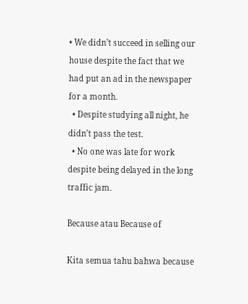• We didn’t succeed in selling our house despite the fact that we had put an ad in the newspaper for a month.
  • Despite studying all night, he didn’t pass the test.
  • No one was late for work despite being delayed in the long traffic jam.

Because atau Because of

Kita semua tahu bahwa because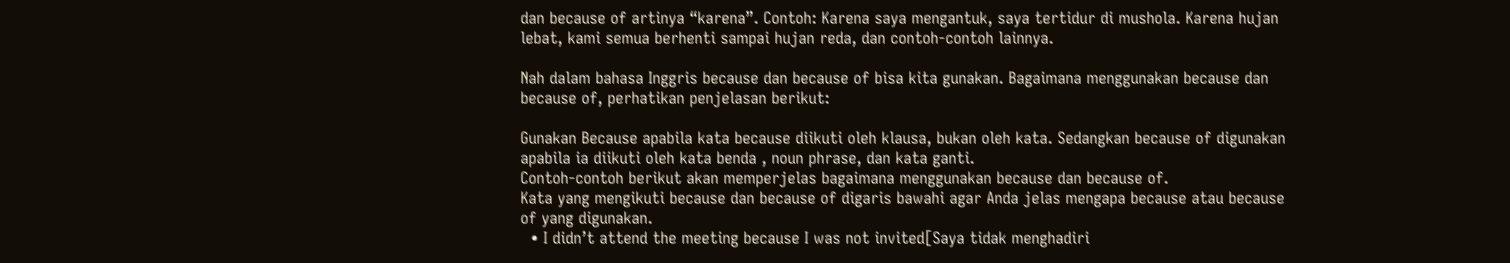dan because of artinya “karena”. Contoh: Karena saya mengantuk, saya tertidur di mushola. Karena hujan lebat, kami semua berhenti sampai hujan reda, dan contoh-contoh lainnya.

Nah dalam bahasa Inggris because dan because of bisa kita gunakan. Bagaimana menggunakan because dan because of, perhatikan penjelasan berikut:

Gunakan Because apabila kata because diikuti oleh klausa, bukan oleh kata. Sedangkan because of digunakan apabila ia diikuti oleh kata benda , noun phrase, dan kata ganti.
Contoh-contoh berikut akan memperjelas bagaimana menggunakan because dan because of.
Kata yang mengikuti because dan because of digaris bawahi agar Anda jelas mengapa because atau because of yang digunakan.
  • I didn’t attend the meeting because I was not invited[Saya tidak menghadiri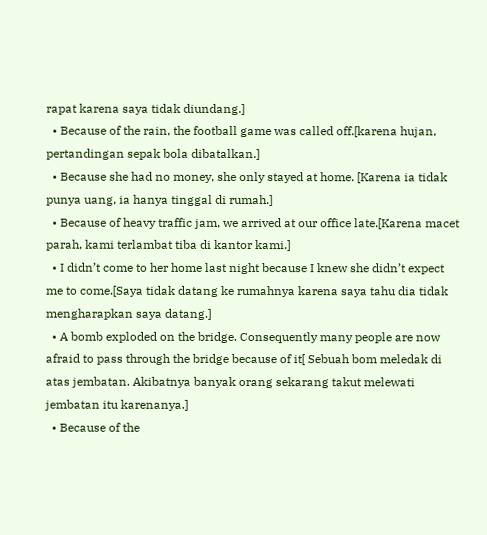rapat karena saya tidak diundang.]
  • Because of the rain, the football game was called off.[karena hujan, pertandingan sepak bola dibatalkan.]
  • Because she had no money, she only stayed at home. [Karena ia tidak punya uang, ia hanya tinggal di rumah.]
  • Because of heavy traffic jam, we arrived at our office late.[Karena macet parah, kami terlambat tiba di kantor kami.]
  • I didn’t come to her home last night because I knew she didn’t expect me to come.[Saya tidak datang ke rumahnya karena saya tahu dia tidak mengharapkan saya datang.]
  • A bomb exploded on the bridge. Consequently many people are now afraid to pass through the bridge because of it[ Sebuah bom meledak di atas jembatan. Akibatnya banyak orang sekarang takut melewati jembatan itu karenanya.]
  • Because of the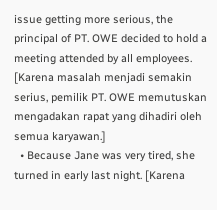issue getting more serious, the principal of PT. OWE decided to hold a meeting attended by all employees. [Karena masalah menjadi semakin serius, pemilik PT. OWE memutuskan mengadakan rapat yang dihadiri oleh semua karyawan.]
  • Because Jane was very tired, she turned in early last night. [Karena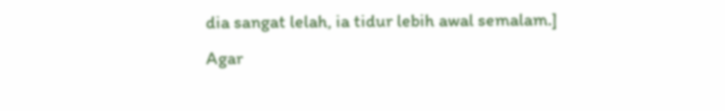dia sangat lelah, ia tidur lebih awal semalam.]
Agar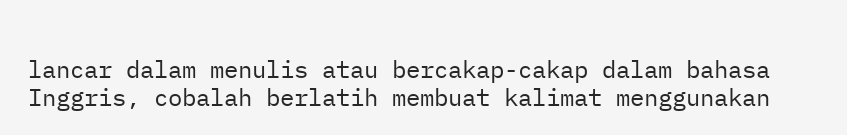lancar dalam menulis atau bercakap-cakap dalam bahasa Inggris, cobalah berlatih membuat kalimat menggunakan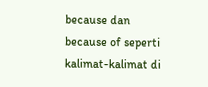because dan because of seperti kalimat-kalimat di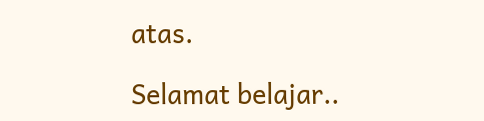atas.

Selamat belajar..